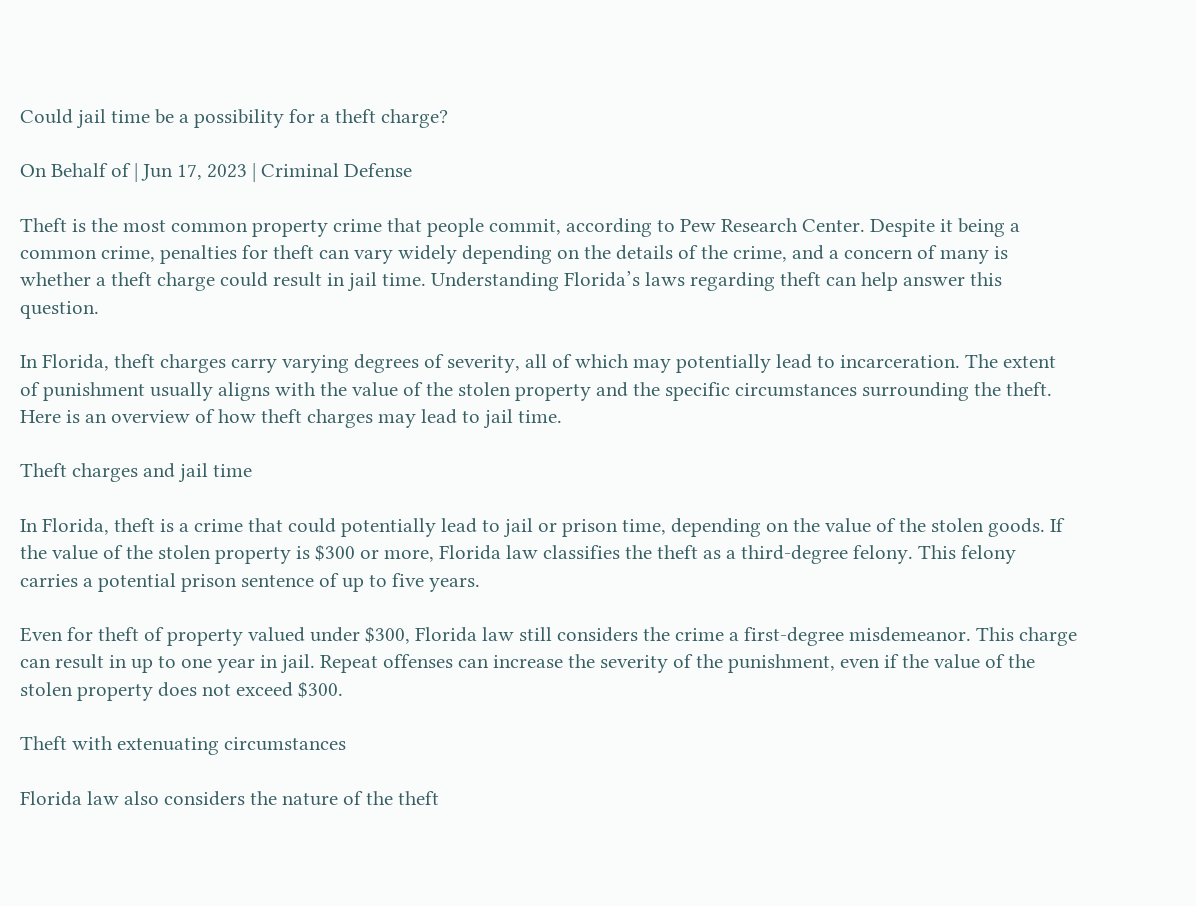Could jail time be a possibility for a theft charge?

On Behalf of | Jun 17, 2023 | Criminal Defense

Theft is the most common property crime that people commit, according to Pew Research Center. Despite it being a common crime, penalties for theft can vary widely depending on the details of the crime, and a concern of many is whether a theft charge could result in jail time. Understanding Florida’s laws regarding theft can help answer this question.

In Florida, theft charges carry varying degrees of severity, all of which may potentially lead to incarceration. The extent of punishment usually aligns with the value of the stolen property and the specific circumstances surrounding the theft. Here is an overview of how theft charges may lead to jail time.

Theft charges and jail time

In Florida, theft is a crime that could potentially lead to jail or prison time, depending on the value of the stolen goods. If the value of the stolen property is $300 or more, Florida law classifies the theft as a third-degree felony. This felony carries a potential prison sentence of up to five years.

Even for theft of property valued under $300, Florida law still considers the crime a first-degree misdemeanor. This charge can result in up to one year in jail. Repeat offenses can increase the severity of the punishment, even if the value of the stolen property does not exceed $300.

Theft with extenuating circumstances

Florida law also considers the nature of the theft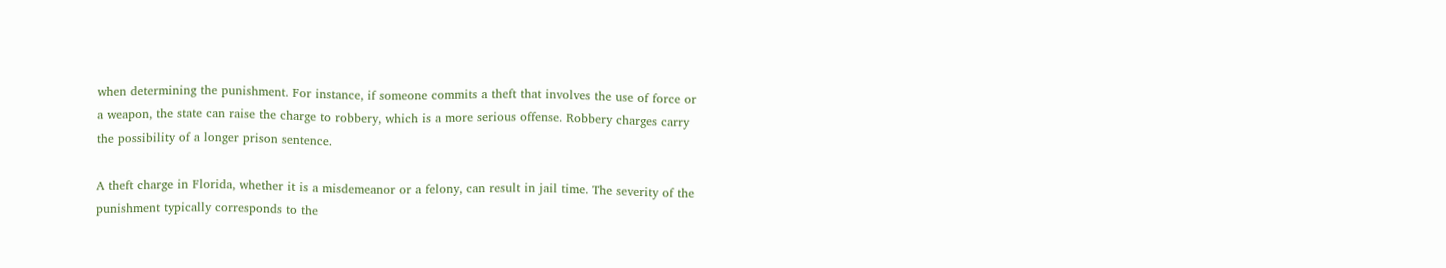when determining the punishment. For instance, if someone commits a theft that involves the use of force or a weapon, the state can raise the charge to robbery, which is a more serious offense. Robbery charges carry the possibility of a longer prison sentence.

A theft charge in Florida, whether it is a misdemeanor or a felony, can result in jail time. The severity of the punishment typically corresponds to the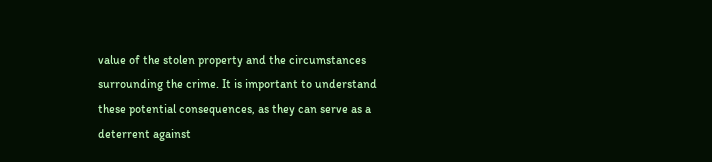value of the stolen property and the circumstances surrounding the crime. It is important to understand these potential consequences, as they can serve as a deterrent against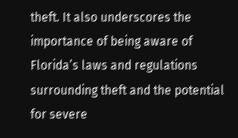theft. It also underscores the importance of being aware of Florida’s laws and regulations surrounding theft and the potential for severe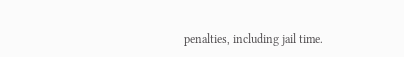penalties, including jail time.